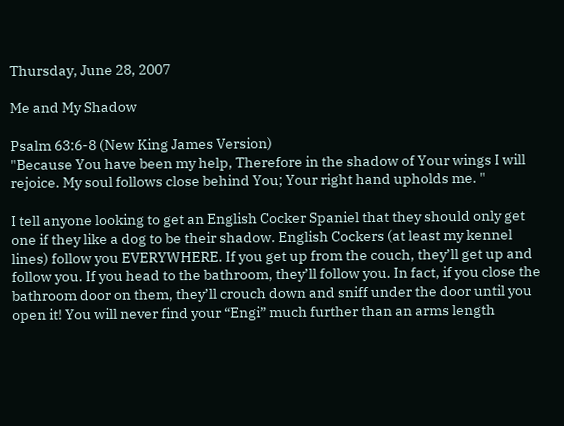Thursday, June 28, 2007

Me and My Shadow

Psalm 63:6-8 (New King James Version)
"Because You have been my help, Therefore in the shadow of Your wings I will rejoice. My soul follows close behind You; Your right hand upholds me. "

I tell anyone looking to get an English Cocker Spaniel that they should only get one if they like a dog to be their shadow. English Cockers (at least my kennel lines) follow you EVERYWHERE. If you get up from the couch, they’ll get up and follow you. If you head to the bathroom, they’ll follow you. In fact, if you close the bathroom door on them, they’ll crouch down and sniff under the door until you open it! You will never find your “Engi” much further than an arms length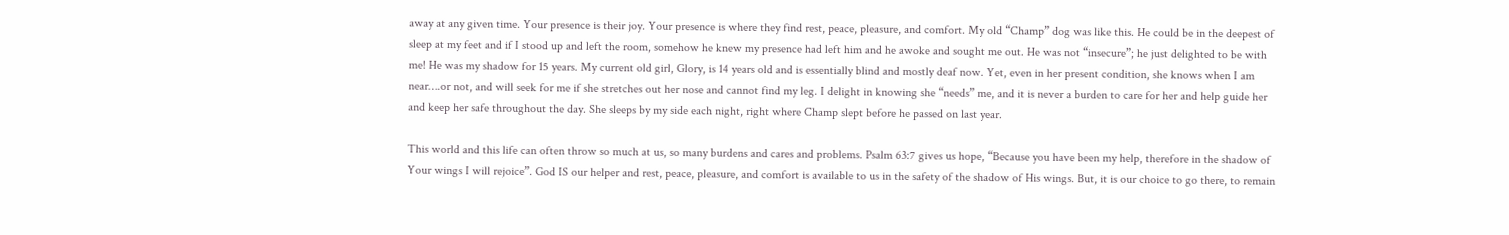away at any given time. Your presence is their joy. Your presence is where they find rest, peace, pleasure, and comfort. My old “Champ” dog was like this. He could be in the deepest of sleep at my feet and if I stood up and left the room, somehow he knew my presence had left him and he awoke and sought me out. He was not “insecure”; he just delighted to be with me! He was my shadow for 15 years. My current old girl, Glory, is 14 years old and is essentially blind and mostly deaf now. Yet, even in her present condition, she knows when I am near….or not, and will seek for me if she stretches out her nose and cannot find my leg. I delight in knowing she “needs” me, and it is never a burden to care for her and help guide her and keep her safe throughout the day. She sleeps by my side each night, right where Champ slept before he passed on last year.

This world and this life can often throw so much at us, so many burdens and cares and problems. Psalm 63:7 gives us hope, “Because you have been my help, therefore in the shadow of Your wings I will rejoice”. God IS our helper and rest, peace, pleasure, and comfort is available to us in the safety of the shadow of His wings. But, it is our choice to go there, to remain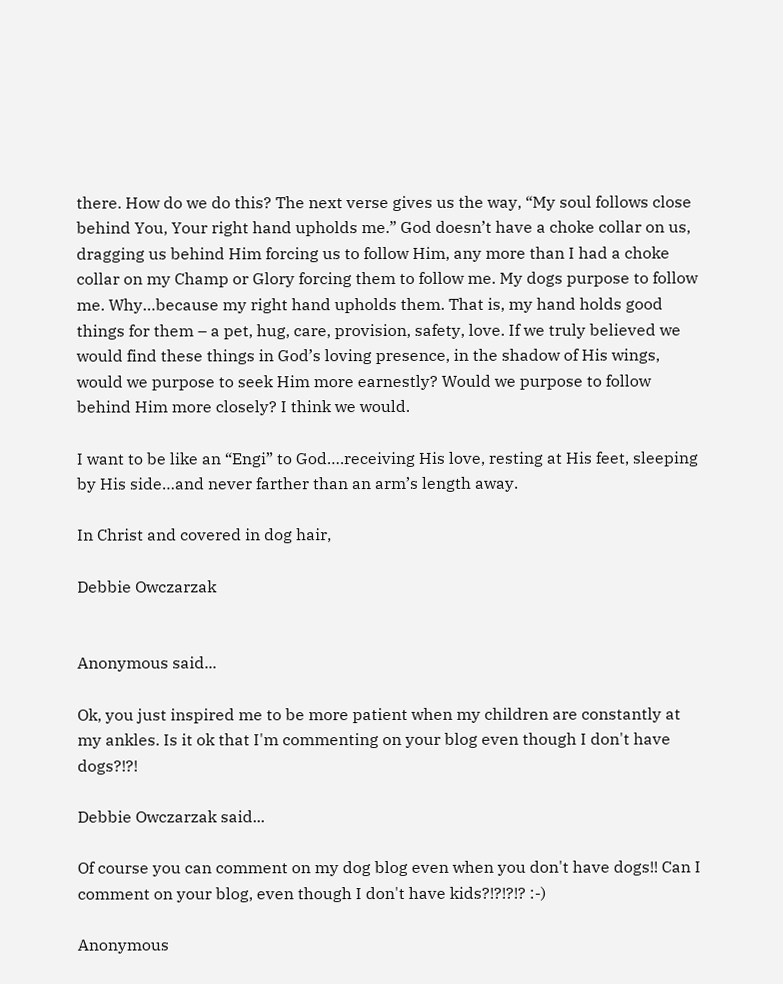there. How do we do this? The next verse gives us the way, “My soul follows close behind You, Your right hand upholds me.” God doesn’t have a choke collar on us, dragging us behind Him forcing us to follow Him, any more than I had a choke collar on my Champ or Glory forcing them to follow me. My dogs purpose to follow me. Why…because my right hand upholds them. That is, my hand holds good things for them – a pet, hug, care, provision, safety, love. If we truly believed we would find these things in God’s loving presence, in the shadow of His wings, would we purpose to seek Him more earnestly? Would we purpose to follow behind Him more closely? I think we would.

I want to be like an “Engi” to God….receiving His love, resting at His feet, sleeping by His side…and never farther than an arm’s length away.

In Christ and covered in dog hair,

Debbie Owczarzak


Anonymous said...

Ok, you just inspired me to be more patient when my children are constantly at my ankles. Is it ok that I'm commenting on your blog even though I don't have dogs?!?!

Debbie Owczarzak said...

Of course you can comment on my dog blog even when you don't have dogs!! Can I comment on your blog, even though I don't have kids?!?!?!? :-)

Anonymous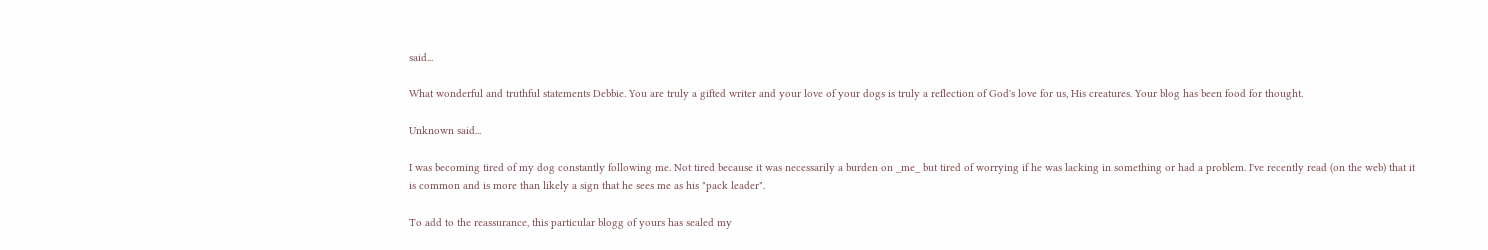said...

What wonderful and truthful statements Debbie. You are truly a gifted writer and your love of your dogs is truly a reflection of God's love for us, His creatures. Your blog has been food for thought.

Unknown said...

I was becoming tired of my dog constantly following me. Not tired because it was necessarily a burden on _me_ but tired of worrying if he was lacking in something or had a problem. I've recently read (on the web) that it is common and is more than likely a sign that he sees me as his "pack leader".

To add to the reassurance, this particular blogg of yours has sealed my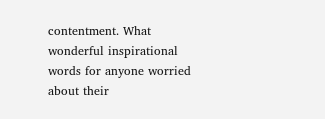contentment. What wonderful inspirational words for anyone worried about their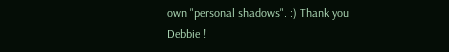own "personal shadows". :) Thank you Debbie !